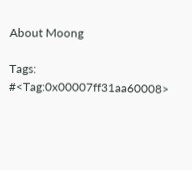About Moong

Tags: #<Tag:0x00007ff31aa60008>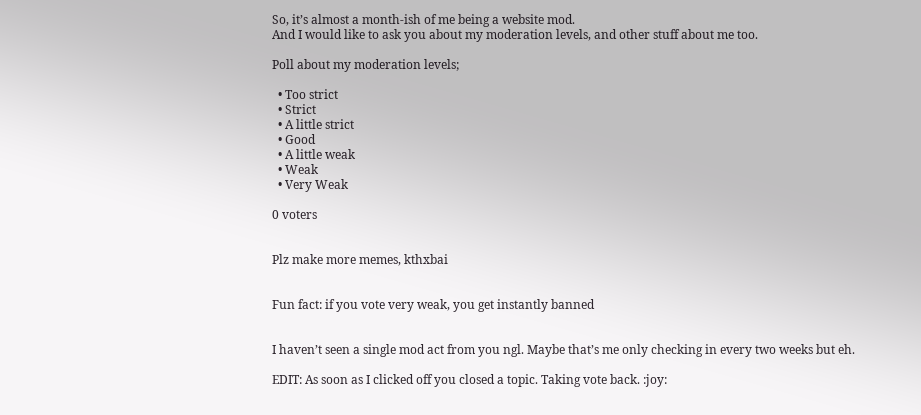So, it’s almost a month-ish of me being a website mod.
And I would like to ask you about my moderation levels, and other stuff about me too.

Poll about my moderation levels;

  • Too strict
  • Strict
  • A little strict
  • Good
  • A little weak
  • Weak
  • Very Weak

0 voters


Plz make more memes, kthxbai


Fun fact: if you vote very weak, you get instantly banned


I haven’t seen a single mod act from you ngl. Maybe that’s me only checking in every two weeks but eh.

EDIT: As soon as I clicked off you closed a topic. Taking vote back. :joy: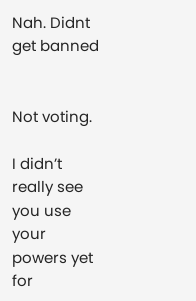Nah. Didnt get banned


Not voting.

I didn’t really see you use your powers yet for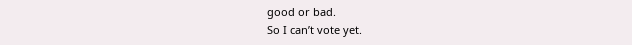good or bad.
So I can’t vote yet.